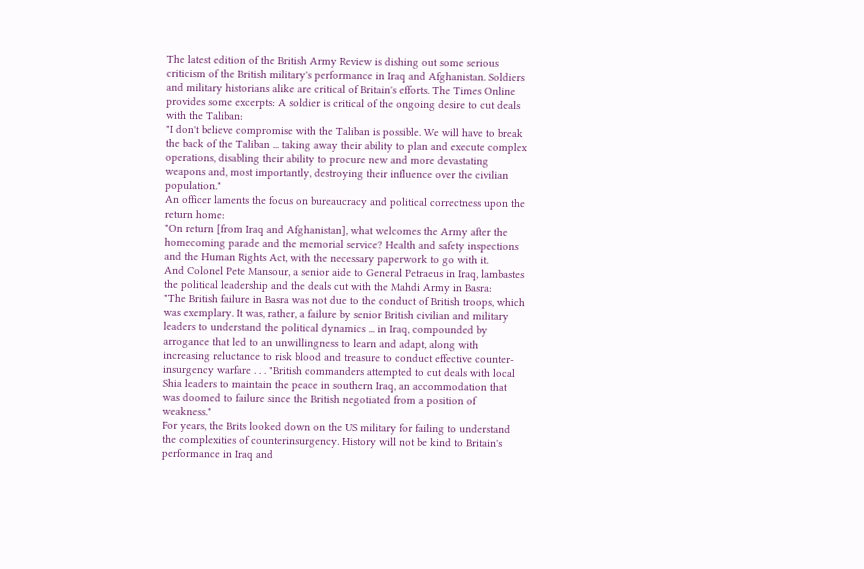The latest edition of the British Army Review is dishing out some serious criticism of the British military's performance in Iraq and Afghanistan. Soldiers and military historians alike are critical of Britain's efforts. The Times Online provides some excerpts: A soldier is critical of the ongoing desire to cut deals with the Taliban:
"I don't believe compromise with the Taliban is possible. We will have to break the back of the Taliban ... taking away their ability to plan and execute complex operations, disabling their ability to procure new and more devastating weapons and, most importantly, destroying their influence over the civilian population."
An officer laments the focus on bureaucracy and political correctness upon the return home:
"On return [from Iraq and Afghanistan], what welcomes the Army after the homecoming parade and the memorial service? Health and safety inspections and the Human Rights Act, with the necessary paperwork to go with it.
And Colonel Pete Mansour, a senior aide to General Petraeus in Iraq, lambastes the political leadership and the deals cut with the Mahdi Army in Basra:
"The British failure in Basra was not due to the conduct of British troops, which was exemplary. It was, rather, a failure by senior British civilian and military leaders to understand the political dynamics ... in Iraq, compounded by arrogance that led to an unwillingness to learn and adapt, along with increasing reluctance to risk blood and treasure to conduct effective counter-insurgency warfare . . . "British commanders attempted to cut deals with local Shia leaders to maintain the peace in southern Iraq, an accommodation that was doomed to failure since the British negotiated from a position of weakness."
For years, the Brits looked down on the US military for failing to understand the complexities of counterinsurgency. History will not be kind to Britain's performance in Iraq and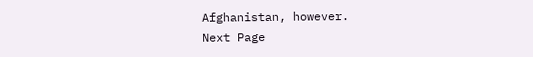Afghanistan, however.
Next Page